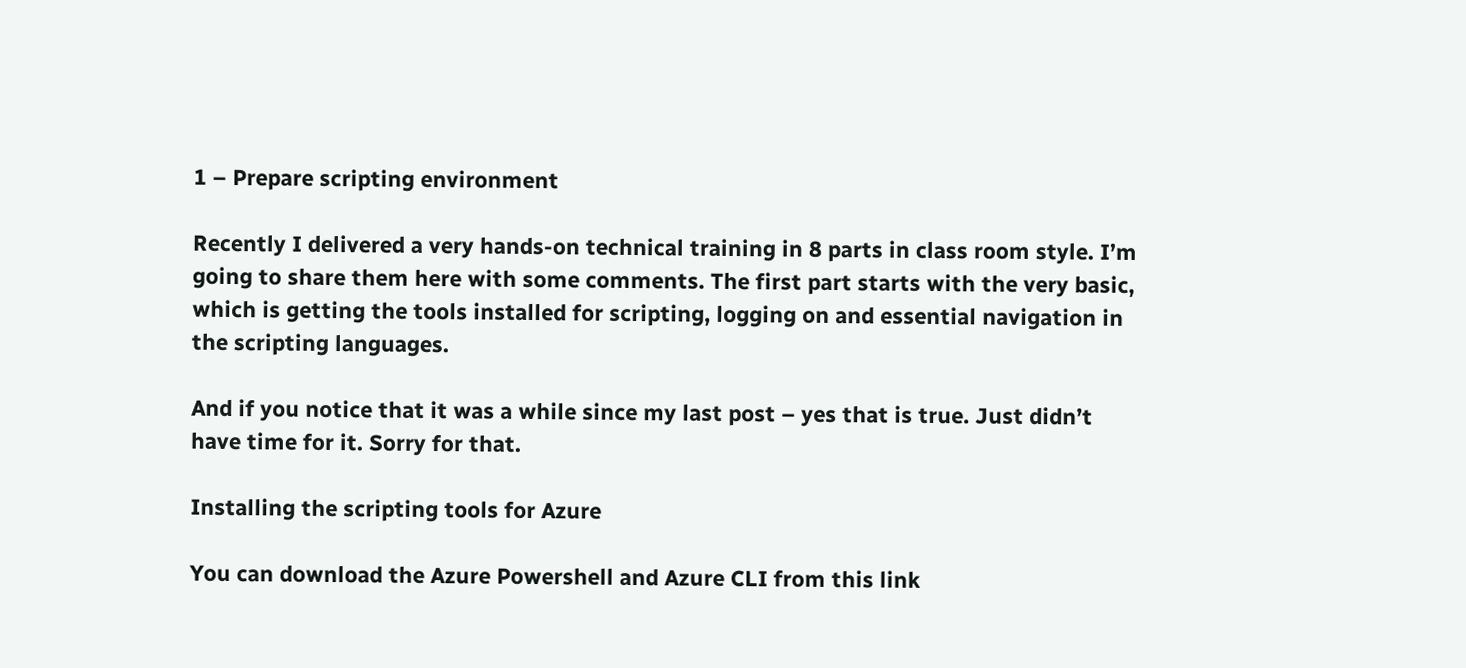1 – Prepare scripting environment

Recently I delivered a very hands-on technical training in 8 parts in class room style. I’m going to share them here with some comments. The first part starts with the very basic, which is getting the tools installed for scripting, logging on and essential navigation in the scripting languages.

And if you notice that it was a while since my last post – yes that is true. Just didn’t have time for it. Sorry for that.

Installing the scripting tools for Azure

You can download the Azure Powershell and Azure CLI from this link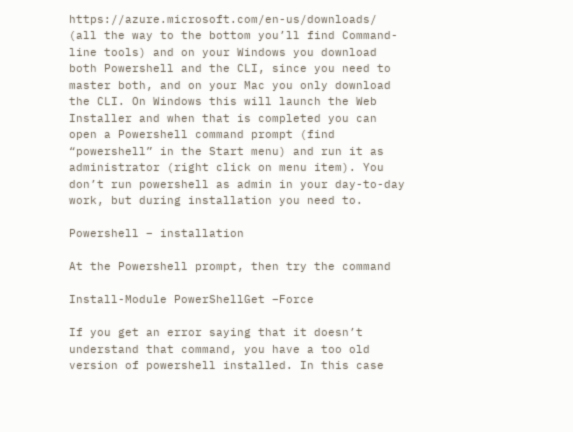https://azure.microsoft.com/en-us/downloads/ (all the way to the bottom you’ll find Command-line tools) and on your Windows you download both Powershell and the CLI, since you need to master both, and on your Mac you only download the CLI. On Windows this will launch the Web Installer and when that is completed you can open a Powershell command prompt (find “powershell” in the Start menu) and run it as administrator (right click on menu item). You don’t run powershell as admin in your day-to-day work, but during installation you need to.

Powershell – installation

At the Powershell prompt, then try the command

Install-Module PowerShellGet –Force

If you get an error saying that it doesn’t understand that command, you have a too old version of powershell installed. In this case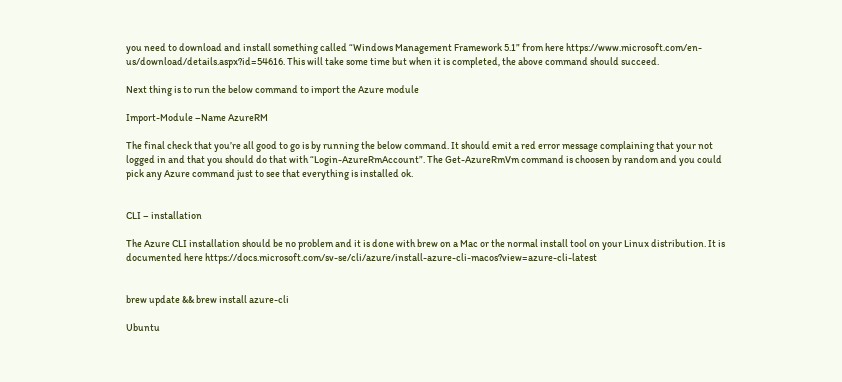you need to download and install something called “Windows Management Framework 5.1” from here https://www.microsoft.com/en-us/download/details.aspx?id=54616. This will take some time but when it is completed, the above command should succeed.

Next thing is to run the below command to import the Azure module

Import-Module –Name AzureRM

The final check that you’re all good to go is by running the below command. It should emit a red error message complaining that your not logged in and that you should do that with “Login-AzureRmAccount”. The Get-AzureRmVm command is choosen by random and you could pick any Azure command just to see that everything is installed ok.


CLI – installation

The Azure CLI installation should be no problem and it is done with brew on a Mac or the normal install tool on your Linux distribution. It is documented here https://docs.microsoft.com/sv-se/cli/azure/install-azure-cli-macos?view=azure-cli-latest


brew update && brew install azure-cli

Ubuntu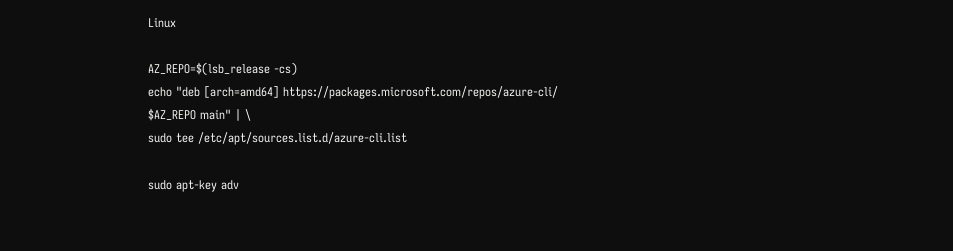Linux

AZ_REPO=$(lsb_release -cs)
echo "deb [arch=amd64] https://packages.microsoft.com/repos/azure-cli/ $AZ_REPO main" | \
sudo tee /etc/apt/sources.list.d/azure-cli.list

sudo apt-key adv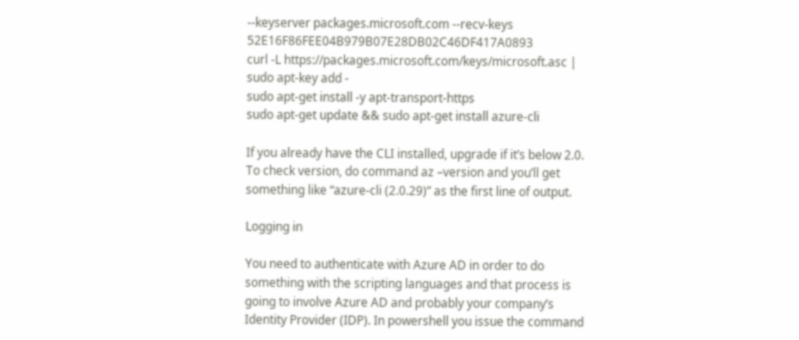--keyserver packages.microsoft.com --recv-keys 52E16F86FEE04B979B07E28DB02C46DF417A0893
curl -L https://packages.microsoft.com/keys/microsoft.asc | sudo apt-key add -
sudo apt-get install -y apt-transport-https
sudo apt-get update && sudo apt-get install azure-cli

If you already have the CLI installed, upgrade if it’s below 2.0. To check version, do command az –version and you’ll get something like “azure-cli (2.0.29)” as the first line of output.

Logging in

You need to authenticate with Azure AD in order to do something with the scripting languages and that process is going to involve Azure AD and probably your company’s Identity Provider (IDP). In powershell you issue the command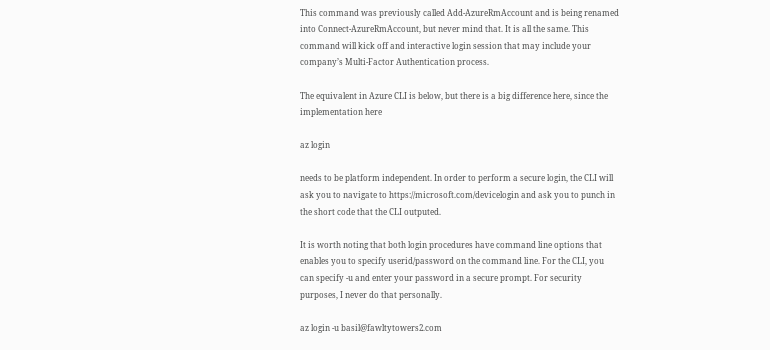This command was previously called Add-AzureRmAccount and is being renamed into Connect-AzureRmAccount, but never mind that. It is all the same. This command will kick off and interactive login session that may include your company’s Multi-Factor Authentication process.

The equivalent in Azure CLI is below, but there is a big difference here, since the implementation here

az login

needs to be platform independent. In order to perform a secure login, the CLI will ask you to navigate to https://microsoft.com/devicelogin and ask you to punch in the short code that the CLI outputed.

It is worth noting that both login procedures have command line options that enables you to specify userid/password on the command line. For the CLI, you can specify -u and enter your password in a secure prompt. For security purposes, I never do that personally.

az login -u basil@fawltytowers2.com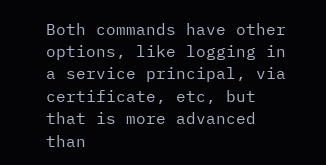Both commands have other options, like logging in a service principal, via certificate, etc, but that is more advanced than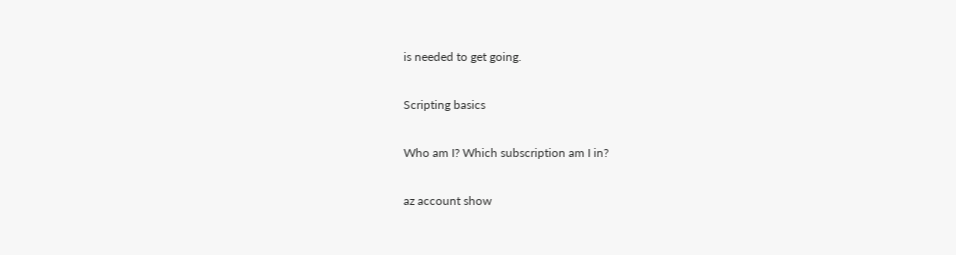is needed to get going.

Scripting basics

Who am I? Which subscription am I in?

az account show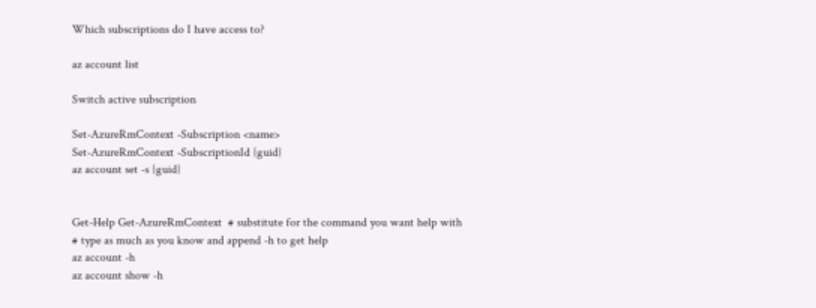Which subscriptions do I have access to?

az account list

Switch active subscription

Set-AzureRmContext -Subscription <name>
Set-AzureRmContext -SubscriptionId {guid}
az account set -s {guid}


Get-Help Get-AzureRmContext  # substitute for the command you want help with
# type as much as you know and append -h to get help
az account -h
az account show -h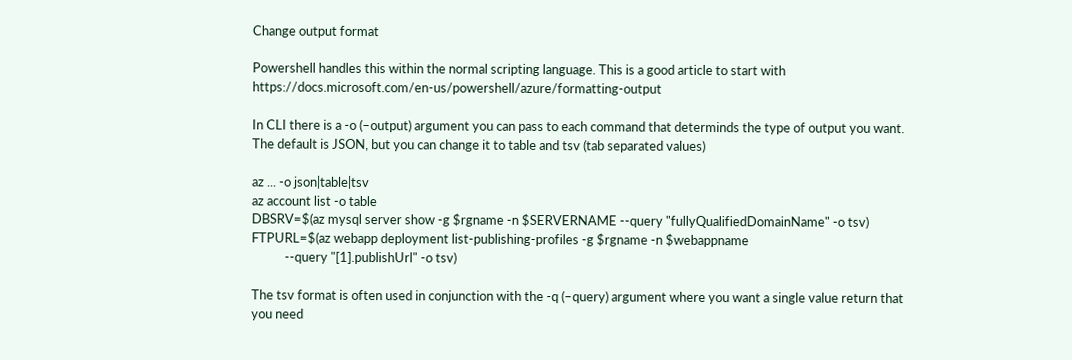Change output format

Powershell handles this within the normal scripting language. This is a good article to start with https://docs.microsoft.com/en-us/powershell/azure/formatting-output

In CLI there is a -o (–output) argument you can pass to each command that determinds the type of output you want. The default is JSON, but you can change it to table and tsv (tab separated values)

az ... -o json|table|tsv
az account list -o table
DBSRV=$(az mysql server show -g $rgname -n $SERVERNAME --query "fullyQualifiedDomainName" -o tsv)
FTPURL=$(az webapp deployment list-publishing-profiles -g $rgname -n $webappname
           --query "[1].publishUrl" -o tsv)

The tsv format is often used in conjunction with the -q (–query) argument where you want a single value return that you need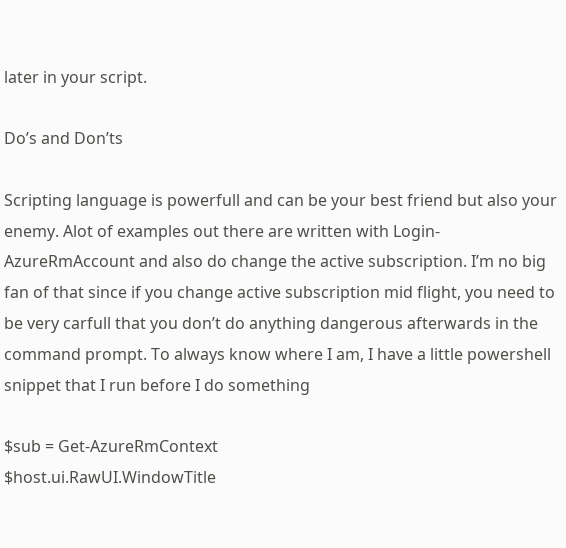later in your script.

Do’s and Don’ts

Scripting language is powerfull and can be your best friend but also your enemy. Alot of examples out there are written with Login-AzureRmAccount and also do change the active subscription. I’m no big fan of that since if you change active subscription mid flight, you need to be very carfull that you don’t do anything dangerous afterwards in the command prompt. To always know where I am, I have a little powershell snippet that I run before I do something

$sub = Get-AzureRmContext
$host.ui.RawUI.WindowTitle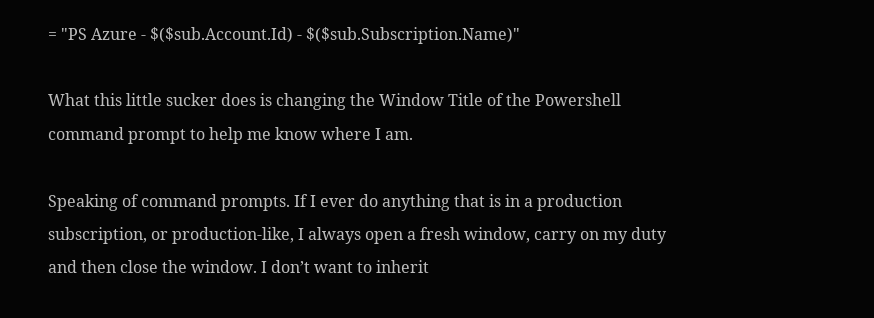= "PS Azure - $($sub.Account.Id) - $($sub.Subscription.Name)"

What this little sucker does is changing the Window Title of the Powershell command prompt to help me know where I am.

Speaking of command prompts. If I ever do anything that is in a production subscription, or production-like, I always open a fresh window, carry on my duty and then close the window. I don’t want to inherit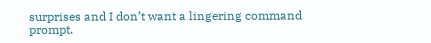surprises and I don’t want a lingering command prompt.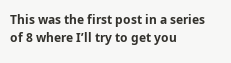This was the first post in a series of 8 where I’ll try to get you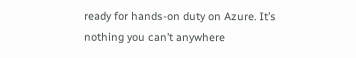ready for hands-on duty on Azure. It’s nothing you can’t anywhere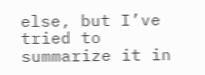else, but I’ve tried to summarize it in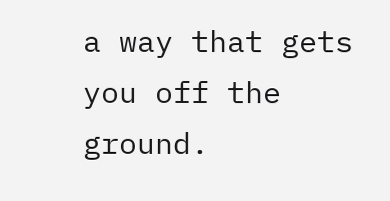a way that gets you off the ground.